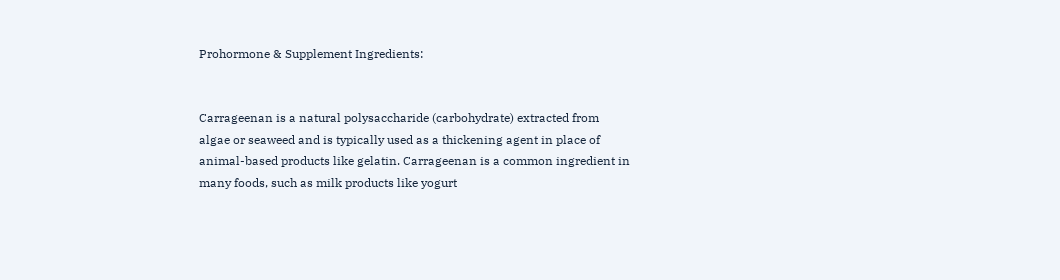Prohormone & Supplement Ingredients:


Carrageenan is a natural polysaccharide (carbohydrate) extracted from algae or seaweed and is typically used as a thickening agent in place of animal-based products like gelatin. Carrageenan is a common ingredient in many foods, such as milk products like yogurt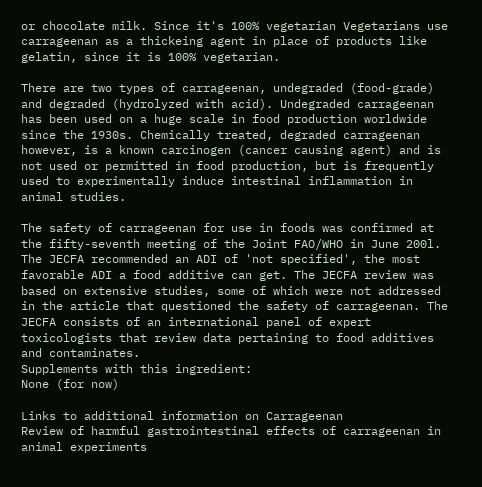or chocolate milk. Since it's 100% vegetarian Vegetarians use carrageenan as a thickeing agent in place of products like gelatin, since it is 100% vegetarian.

There are two types of carrageenan, undegraded (food-grade) and degraded (hydrolyzed with acid). Undegraded carrageenan has been used on a huge scale in food production worldwide since the 1930s. Chemically treated, degraded carrageenan however, is a known carcinogen (cancer causing agent) and is not used or permitted in food production, but is frequently used to experimentally induce intestinal inflammation in animal studies.

The safety of carrageenan for use in foods was confirmed at the fifty-seventh meeting of the Joint FAO/WHO in June 200l. The JECFA recommended an ADI of 'not specified', the most favorable ADI a food additive can get. The JECFA review was based on extensive studies, some of which were not addressed in the article that questioned the safety of carrageenan. The JECFA consists of an international panel of expert toxicologists that review data pertaining to food additives and contaminates.
Supplements with this ingredient:
None (for now)

Links to additional information on Carrageenan
Review of harmful gastrointestinal effects of carrageenan in animal experiments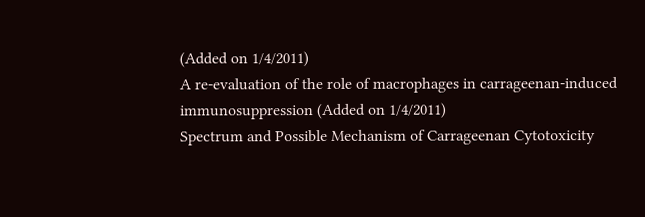(Added on 1/4/2011)
A re-evaluation of the role of macrophages in carrageenan-induced immunosuppression (Added on 1/4/2011)
Spectrum and Possible Mechanism of Carrageenan Cytotoxicity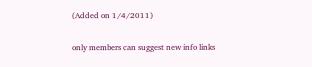(Added on 1/4/2011)

only members can suggest new info links